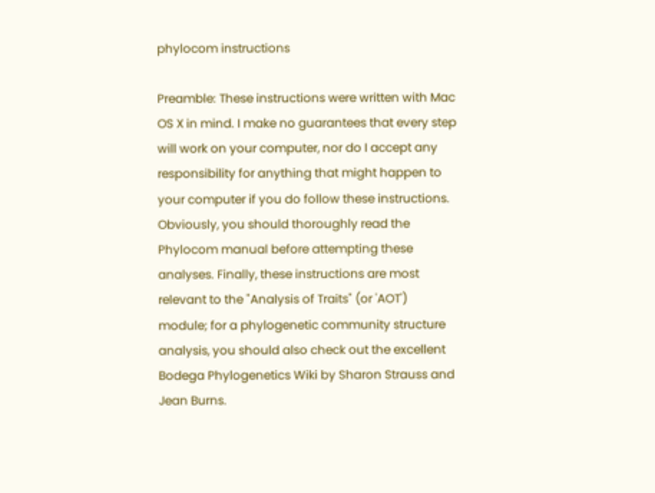phylocom instructions

Preamble: These instructions were written with Mac OS X in mind. I make no guarantees that every step will work on your computer, nor do I accept any responsibility for anything that might happen to your computer if you do follow these instructions. Obviously, you should thoroughly read the Phylocom manual before attempting these analyses. Finally, these instructions are most relevant to the "Analysis of Traits" (or 'AOT') module; for a phylogenetic community structure analysis, you should also check out the excellent Bodega Phylogenetics Wiki by Sharon Strauss and Jean Burns.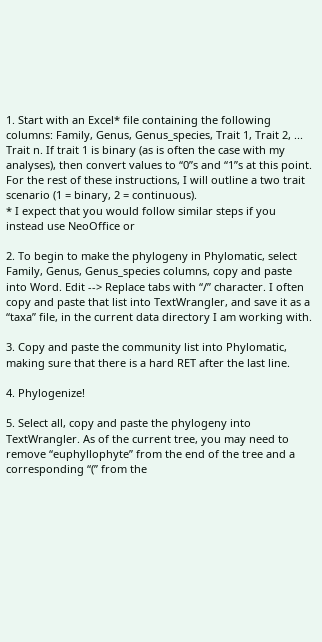1. Start with an Excel* file containing the following columns: Family, Genus, Genus_species, Trait 1, Trait 2, ... Trait n. If trait 1 is binary (as is often the case with my analyses), then convert values to “0”s and “1”s at this point. For the rest of these instructions, I will outline a two trait scenario (1 = binary, 2 = continuous).
* I expect that you would follow similar steps if you instead use NeoOffice or

2. To begin to make the phylogeny in Phylomatic, select Family, Genus, Genus_species columns, copy and paste into Word. Edit --> Replace tabs with “/” character. I often copy and paste that list into TextWrangler, and save it as a “taxa” file, in the current data directory I am working with.

3. Copy and paste the community list into Phylomatic, making sure that there is a hard RET after the last line.

4. Phylogenize!

5. Select all, copy and paste the phylogeny into TextWrangler. As of the current tree, you may need to remove “euphyllophyte” from the end of the tree and a corresponding “(” from the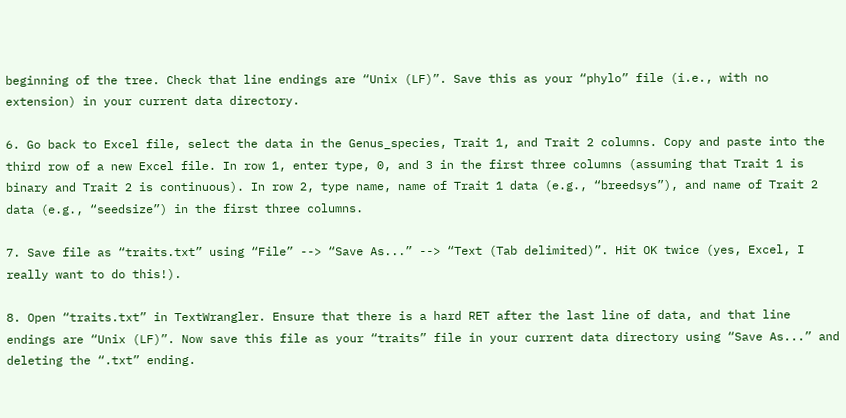beginning of the tree. Check that line endings are “Unix (LF)”. Save this as your “phylo” file (i.e., with no extension) in your current data directory.

6. Go back to Excel file, select the data in the Genus_species, Trait 1, and Trait 2 columns. Copy and paste into the third row of a new Excel file. In row 1, enter type, 0, and 3 in the first three columns (assuming that Trait 1 is binary and Trait 2 is continuous). In row 2, type name, name of Trait 1 data (e.g., “breedsys”), and name of Trait 2 data (e.g., “seedsize”) in the first three columns.

7. Save file as “traits.txt” using “File” --> “Save As...” --> “Text (Tab delimited)”. Hit OK twice (yes, Excel, I really want to do this!).

8. Open “traits.txt” in TextWrangler. Ensure that there is a hard RET after the last line of data, and that line endings are “Unix (LF)”. Now save this file as your “traits” file in your current data directory using “Save As...” and deleting the “.txt” ending.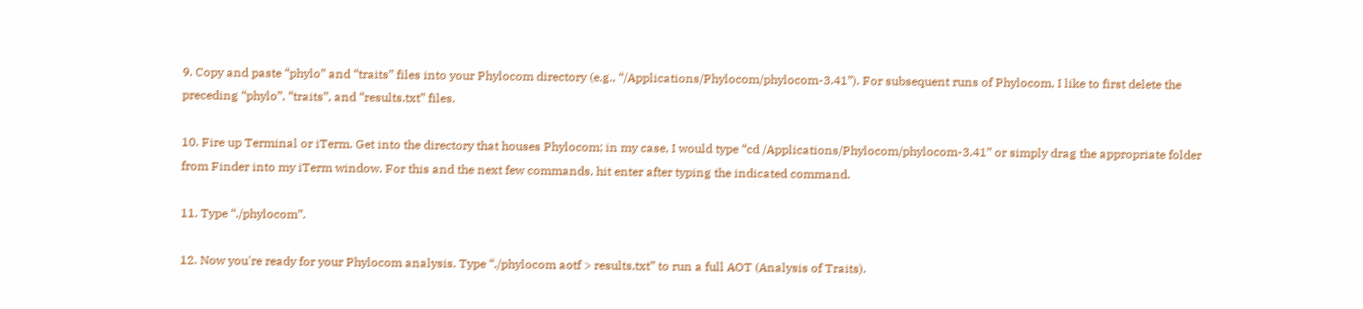9. Copy and paste “phylo” and “traits” files into your Phylocom directory (e.g., “/Applications/Phylocom/phylocom-3.41”). For subsequent runs of Phylocom, I like to first delete the preceding “phylo”, “traits”, and “results.txt” files.

10. Fire up Terminal or iTerm. Get into the directory that houses Phylocom; in my case, I would type “cd /Applications/Phylocom/phylocom-3.41” or simply drag the appropriate folder from Finder into my iTerm window. For this and the next few commands, hit enter after typing the indicated command.

11. Type “./phylocom”.

12. Now you're ready for your Phylocom analysis. Type “./phylocom aotf > results.txt” to run a full AOT (Analysis of Traits).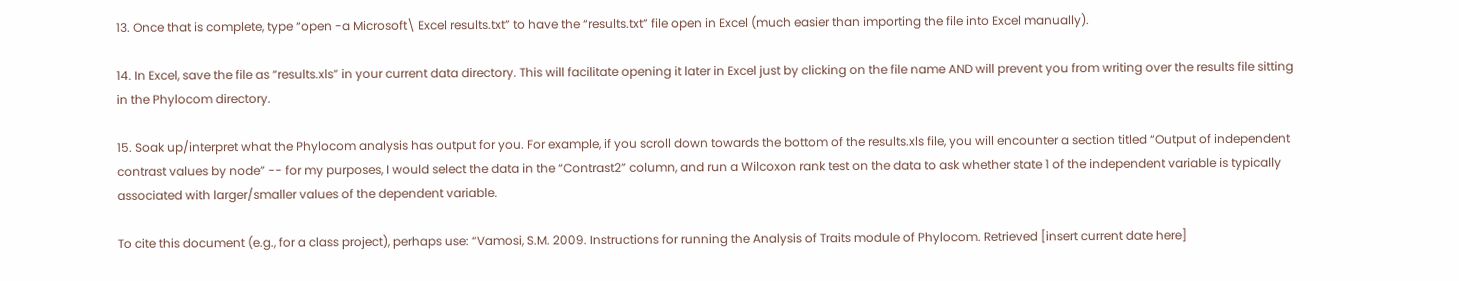13. Once that is complete, type “open -a Microsoft\ Excel results.txt” to have the “results.txt” file open in Excel (much easier than importing the file into Excel manually).

14. In Excel, save the file as “results.xls” in your current data directory. This will facilitate opening it later in Excel just by clicking on the file name AND will prevent you from writing over the results file sitting in the Phylocom directory.

15. Soak up/interpret what the Phylocom analysis has output for you. For example, if you scroll down towards the bottom of the results.xls file, you will encounter a section titled “Output of independent contrast values by node” -- for my purposes, I would select the data in the “Contrast2” column, and run a Wilcoxon rank test on the data to ask whether state 1 of the independent variable is typically associated with larger/smaller values of the dependent variable.

To cite this document (e.g., for a class project), perhaps use: “Vamosi, S.M. 2009. Instructions for running the Analysis of Traits module of Phylocom. Retrieved [insert current date here]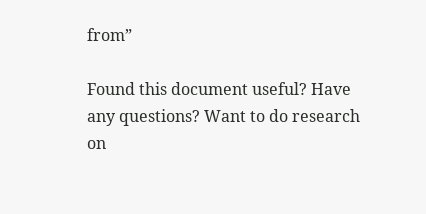from”

Found this document useful? Have any questions? Want to do research on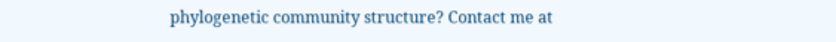phylogenetic community structure? Contact me at